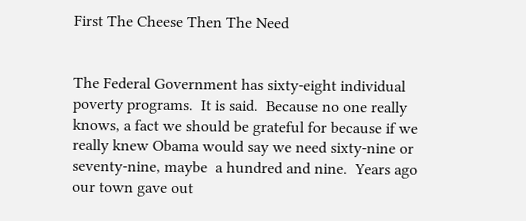First The Cheese Then The Need


The Federal Government has sixty-eight individual poverty programs.  It is said.  Because no one really knows, a fact we should be grateful for because if we really knew Obama would say we need sixty-nine or seventy-nine, maybe  a hundred and nine.  Years ago our town gave out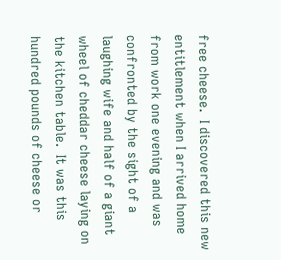free cheese.  I discovered this new entitlement when I arrived home from work one evening and was confronted by the sight of a laughing wife and half of a giant wheel of cheddar cheese laying on the kitchen table.  It was this hundred pounds of cheese or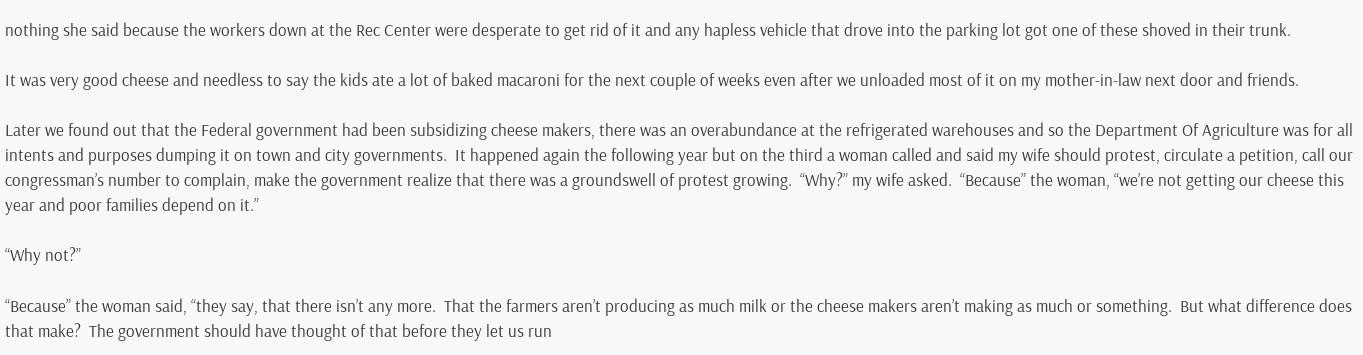nothing she said because the workers down at the Rec Center were desperate to get rid of it and any hapless vehicle that drove into the parking lot got one of these shoved in their trunk.

It was very good cheese and needless to say the kids ate a lot of baked macaroni for the next couple of weeks even after we unloaded most of it on my mother-in-law next door and friends.

Later we found out that the Federal government had been subsidizing cheese makers, there was an overabundance at the refrigerated warehouses and so the Department Of Agriculture was for all intents and purposes dumping it on town and city governments.  It happened again the following year but on the third a woman called and said my wife should protest, circulate a petition, call our congressman’s number to complain, make the government realize that there was a groundswell of protest growing.  “Why?” my wife asked.  “Because” the woman, “we’re not getting our cheese this year and poor families depend on it.”

“Why not?”

“Because” the woman said, “they say, that there isn’t any more.  That the farmers aren’t producing as much milk or the cheese makers aren’t making as much or something.  But what difference does that make?  The government should have thought of that before they let us run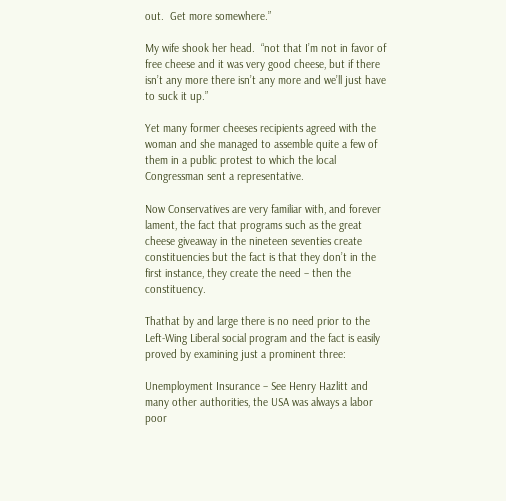out.  Get more somewhere.”

My wife shook her head.  “not that I’m not in favor of free cheese and it was very good cheese, but if there isn’t any more there isn’t any more and we’ll just have to suck it up.”

Yet many former cheeses recipients agreed with the woman and she managed to assemble quite a few of them in a public protest to which the local Congressman sent a representative.

Now Conservatives are very familiar with, and forever lament, the fact that programs such as the great cheese giveaway in the nineteen seventies create constituencies but the fact is that they don’t in the first instance, they create the need – then the constituency.

Thathat by and large there is no need prior to the Left-Wing Liberal social program and the fact is easily proved by examining just a prominent three:

Unemployment Insurance – See Henry Hazlitt and many other authorities, the USA was always a labor poor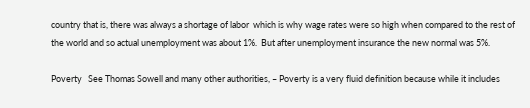country that is, there was always a shortage of labor  which is why wage rates were so high when compared to the rest of the world and so actual unemployment was about 1%.  But after unemployment insurance the new normal was 5%.

Poverty   See Thomas Sowell and many other authorities, – Poverty is a very fluid definition because while it includes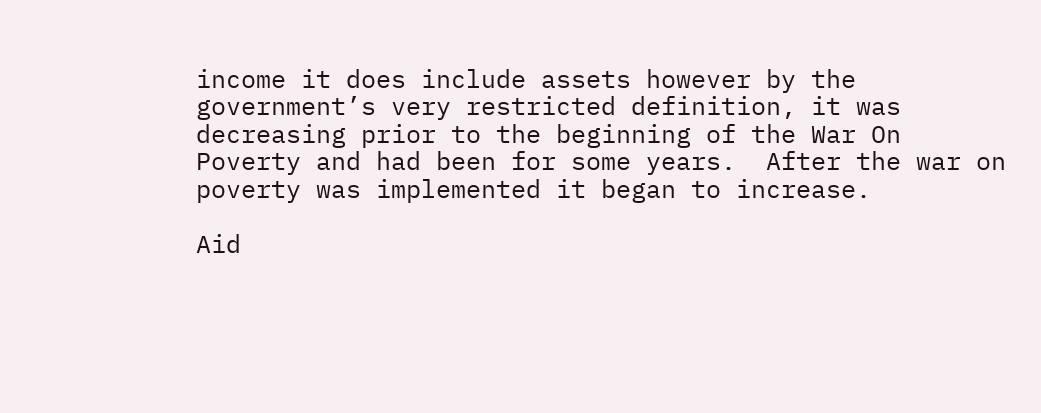income it does include assets however by the government’s very restricted definition, it was decreasing prior to the beginning of the War On Poverty and had been for some years.  After the war on poverty was implemented it began to increase.

Aid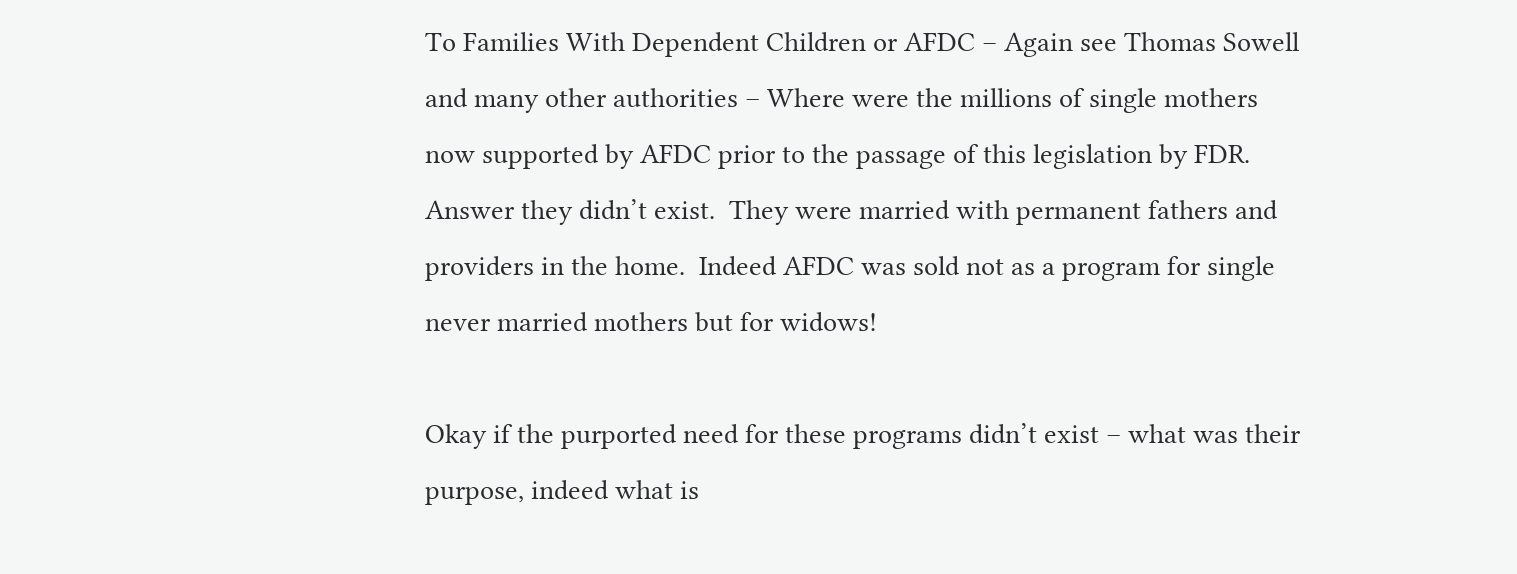To Families With Dependent Children or AFDC – Again see Thomas Sowell and many other authorities – Where were the millions of single mothers now supported by AFDC prior to the passage of this legislation by FDR.  Answer they didn’t exist.  They were married with permanent fathers and providers in the home.  Indeed AFDC was sold not as a program for single never married mothers but for widows!

Okay if the purported need for these programs didn’t exist – what was their purpose, indeed what is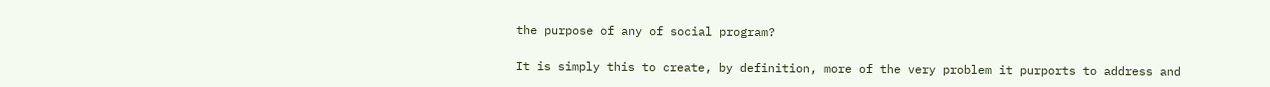the purpose of any of social program?

It is simply this to create, by definition, more of the very problem it purports to address and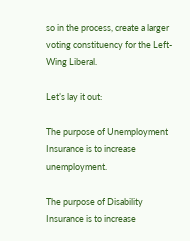so in the process, create a larger voting constituency for the Left-Wing Liberal.

Let’s lay it out:

The purpose of Unemployment Insurance is to increase unemployment.

The purpose of Disability Insurance is to increase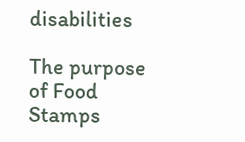disabilities

The purpose of Food Stamps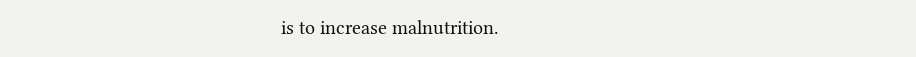is to increase malnutrition.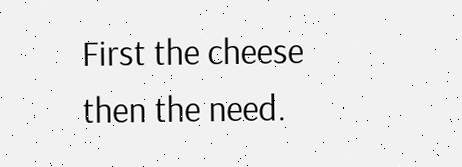First the cheese then the need.